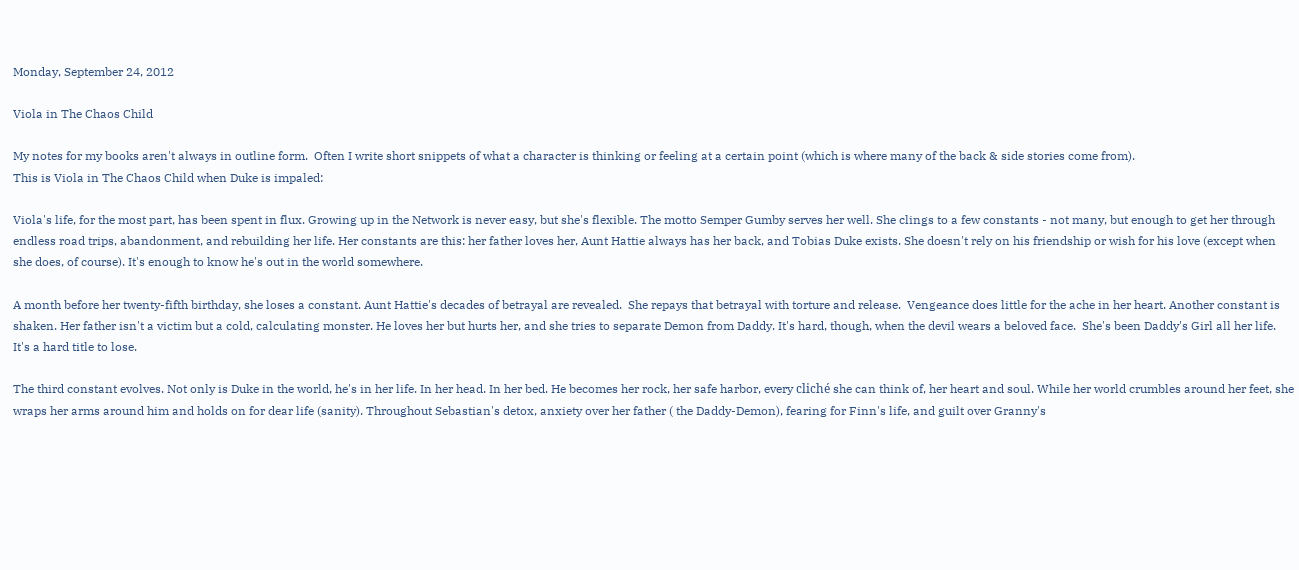Monday, September 24, 2012

Viola in The Chaos Child

My notes for my books aren't always in outline form.  Often I write short snippets of what a character is thinking or feeling at a certain point (which is where many of the back & side stories come from).
This is Viola in The Chaos Child when Duke is impaled:

Viola's life, for the most part, has been spent in flux. Growing up in the Network is never easy, but she's flexible. The motto Semper Gumby serves her well. She clings to a few constants - not many, but enough to get her through endless road trips, abandonment, and rebuilding her life. Her constants are this: her father loves her, Aunt Hattie always has her back, and Tobias Duke exists. She doesn't rely on his friendship or wish for his love (except when she does, of course). It's enough to know he's out in the world somewhere.

A month before her twenty-fifth birthday, she loses a constant. Aunt Hattie's decades of betrayal are revealed.  She repays that betrayal with torture and release.  Vengeance does little for the ache in her heart. Another constant is shaken. Her father isn't a victim but a cold, calculating monster. He loves her but hurts her, and she tries to separate Demon from Daddy. It's hard, though, when the devil wears a beloved face.  She's been Daddy's Girl all her life.  It's a hard title to lose.

The third constant evolves. Not only is Duke in the world, he's in her life. In her head. In her bed. He becomes her rock, her safe harbor, every cliché she can think of, her heart and soul. While her world crumbles around her feet, she wraps her arms around him and holds on for dear life (sanity). Throughout Sebastian's detox, anxiety over her father ( the Daddy-Demon), fearing for Finn's life, and guilt over Granny's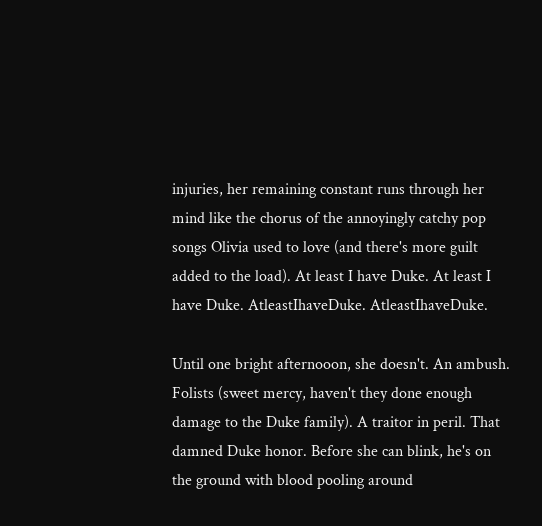injuries, her remaining constant runs through her mind like the chorus of the annoyingly catchy pop songs Olivia used to love (and there's more guilt added to the load). At least I have Duke. At least I have Duke. AtleastIhaveDuke. AtleastIhaveDuke.

Until one bright afternooon, she doesn't. An ambush. Folists (sweet mercy, haven't they done enough damage to the Duke family). A traitor in peril. That damned Duke honor. Before she can blink, he's on the ground with blood pooling around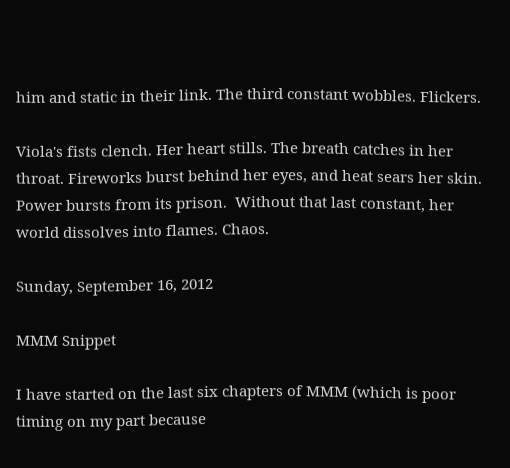him and static in their link. The third constant wobbles. Flickers.

Viola's fists clench. Her heart stills. The breath catches in her throat. Fireworks burst behind her eyes, and heat sears her skin. Power bursts from its prison.  Without that last constant, her world dissolves into flames. Chaos.

Sunday, September 16, 2012

MMM Snippet

I have started on the last six chapters of MMM (which is poor timing on my part because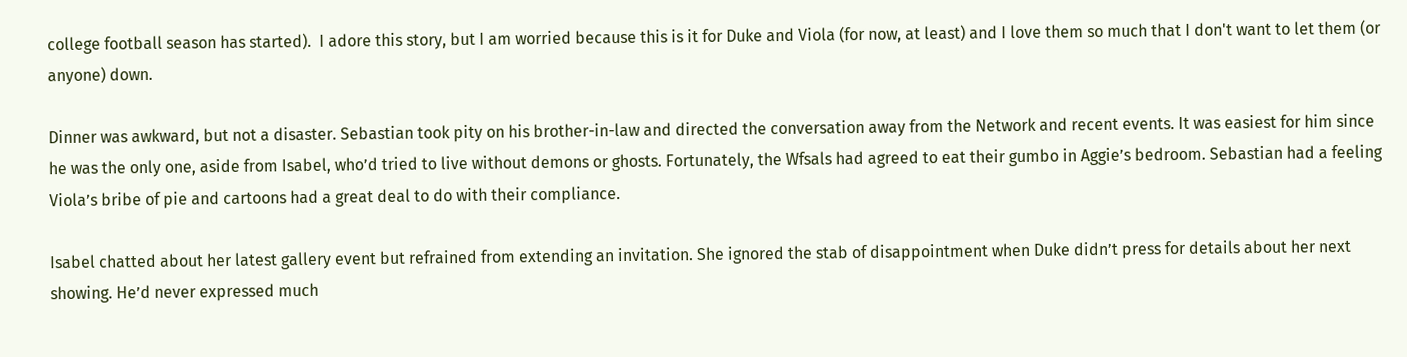college football season has started).  I adore this story, but I am worried because this is it for Duke and Viola (for now, at least) and I love them so much that I don't want to let them (or anyone) down.

Dinner was awkward, but not a disaster. Sebastian took pity on his brother-in-law and directed the conversation away from the Network and recent events. It was easiest for him since he was the only one, aside from Isabel, who’d tried to live without demons or ghosts. Fortunately, the Wfsals had agreed to eat their gumbo in Aggie’s bedroom. Sebastian had a feeling Viola’s bribe of pie and cartoons had a great deal to do with their compliance.

Isabel chatted about her latest gallery event but refrained from extending an invitation. She ignored the stab of disappointment when Duke didn’t press for details about her next showing. He’d never expressed much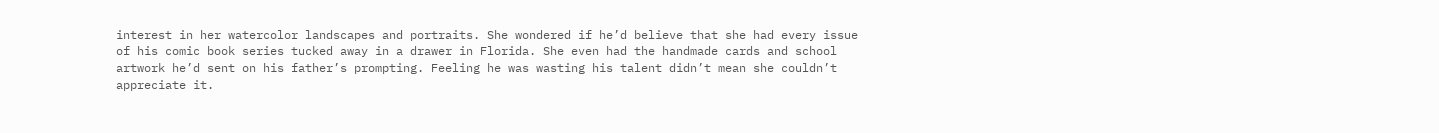interest in her watercolor landscapes and portraits. She wondered if he’d believe that she had every issue of his comic book series tucked away in a drawer in Florida. She even had the handmade cards and school artwork he’d sent on his father’s prompting. Feeling he was wasting his talent didn’t mean she couldn’t appreciate it.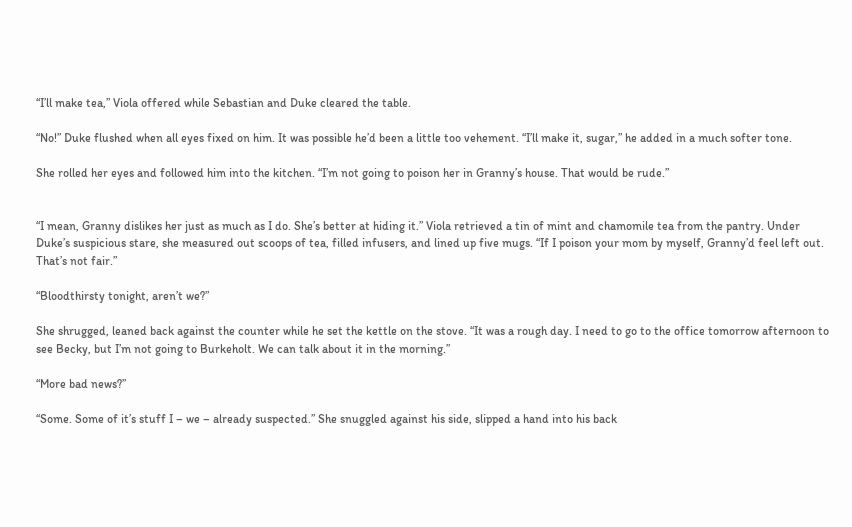“I’ll make tea,” Viola offered while Sebastian and Duke cleared the table.

“No!” Duke flushed when all eyes fixed on him. It was possible he’d been a little too vehement. “I’ll make it, sugar,” he added in a much softer tone.

She rolled her eyes and followed him into the kitchen. “I’m not going to poison her in Granny’s house. That would be rude.”


“I mean, Granny dislikes her just as much as I do. She’s better at hiding it.” Viola retrieved a tin of mint and chamomile tea from the pantry. Under Duke’s suspicious stare, she measured out scoops of tea, filled infusers, and lined up five mugs. “If I poison your mom by myself, Granny’d feel left out. That’s not fair.”

“Bloodthirsty tonight, aren’t we?”

She shrugged, leaned back against the counter while he set the kettle on the stove. “It was a rough day. I need to go to the office tomorrow afternoon to see Becky, but I’m not going to Burkeholt. We can talk about it in the morning.”

“More bad news?”

“Some. Some of it’s stuff I – we – already suspected.” She snuggled against his side, slipped a hand into his back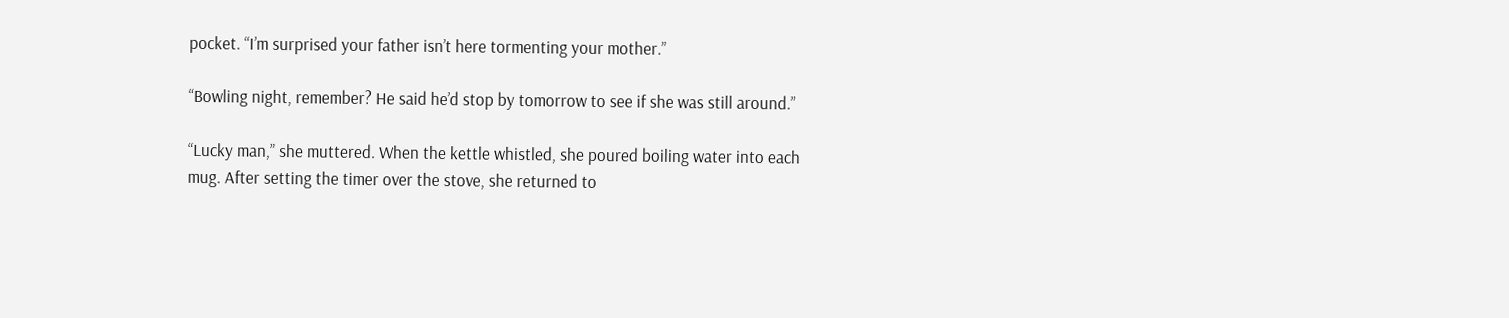pocket. “I’m surprised your father isn’t here tormenting your mother.”

“Bowling night, remember? He said he’d stop by tomorrow to see if she was still around.”

“Lucky man,” she muttered. When the kettle whistled, she poured boiling water into each mug. After setting the timer over the stove, she returned to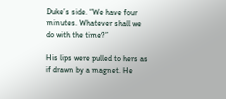Duke’s side. “We have four minutes. Whatever shall we do with the time?”

His lips were pulled to hers as if drawn by a magnet. He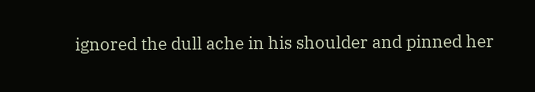ignored the dull ache in his shoulder and pinned her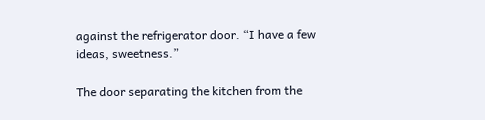against the refrigerator door. “I have a few ideas, sweetness.”

The door separating the kitchen from the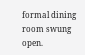formal dining room swung open.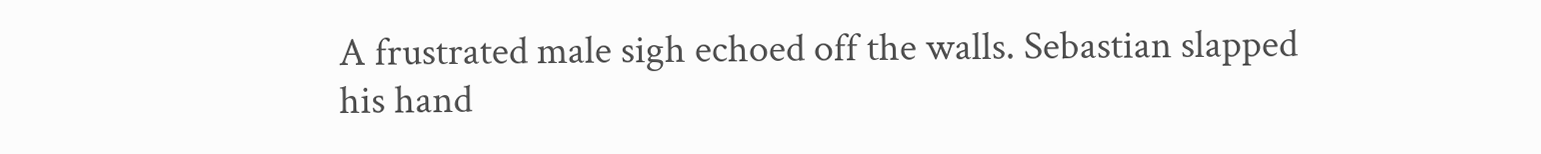A frustrated male sigh echoed off the walls. Sebastian slapped his hand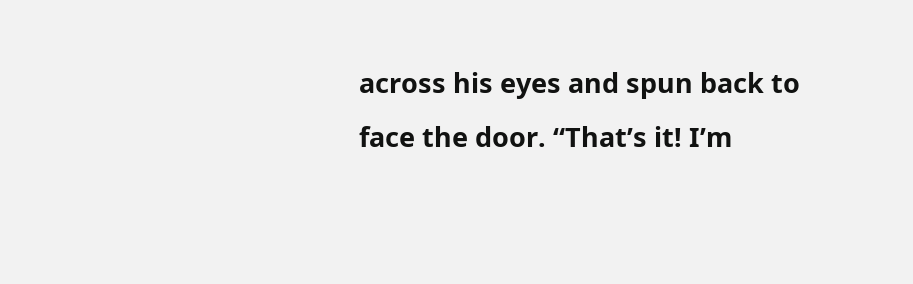across his eyes and spun back to face the door. “That’s it! I’m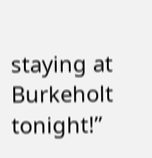staying at Burkeholt tonight!”